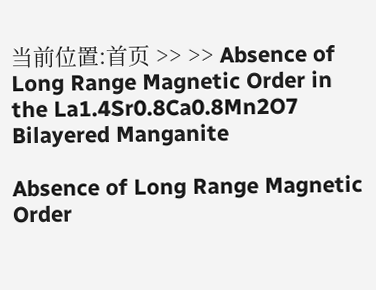当前位置:首页 >> >> Absence of Long Range Magnetic Order in the La1.4Sr0.8Ca0.8Mn2O7 Bilayered Manganite

Absence of Long Range Magnetic Order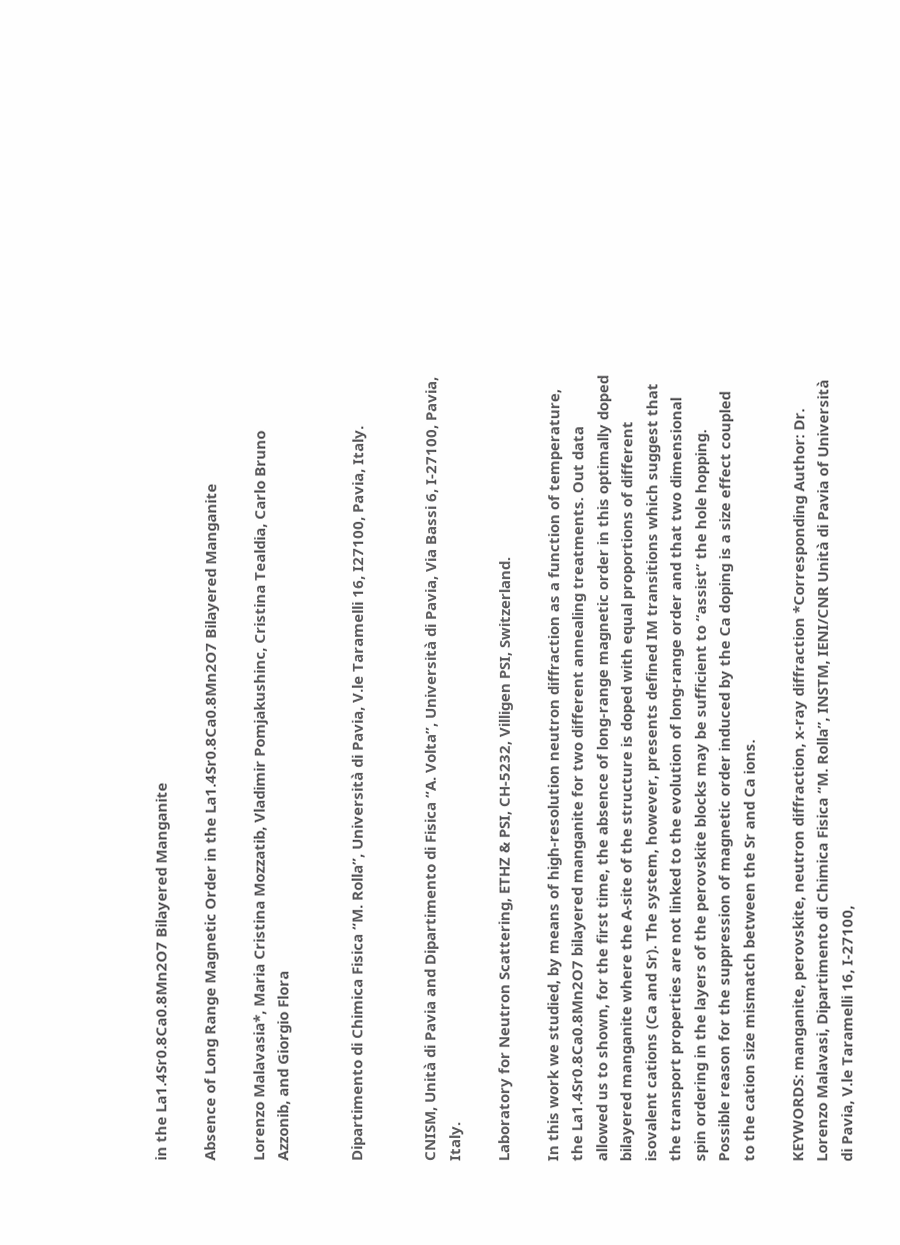in the La1.4Sr0.8Ca0.8Mn2O7 Bilayered Manganite

Absence of Long Range Magnetic Order in the La1.4Sr0.8Ca0.8Mn2O7 Bilayered Manganite

Lorenzo Malavasia*, Maria Cristina Mozzatib, Vladimir Pomjakushinc, Cristina Tealdia, Carlo Bruno Azzonib, and Giorgio Flora


Dipartimento di Chimica Fisica “M. Rolla”, Università di Pavia, V.le Taramelli 16, I27100, Pavia, Italy.


CNISM, Unità di Pavia and Dipartimento di Fisica “A. Volta”, Università di Pavia, Via Bassi 6, I-27100, Pavia, Italy.

Laboratory for Neutron Scattering, ETHZ & PSI, CH-5232, Villigen PSI, Switzerland.

In this work we studied, by means of high-resolution neutron diffraction as a function of temperature, the La1.4Sr0.8Ca0.8Mn2O7 bilayered manganite for two different annealing treatments. Out data allowed us to shown, for the first time, the absence of long-range magnetic order in this optimally doped bilayered manganite where the A-site of the structure is doped with equal proportions of different isovalent cations (Ca and Sr). The system, however, presents defined IM transitions which suggest that the transport properties are not linked to the evolution of long-range order and that two dimensional spin ordering in the layers of the perovskite blocks may be sufficient to “assist” the hole hopping. Possible reason for the suppression of magnetic order induced by the Ca doping is a size effect coupled to the cation size mismatch between the Sr and Ca ions.

KEYWORDS: manganite, perovskite, neutron diffraction, x-ray diffraction *Corresponding Author: Dr. Lorenzo Malavasi, Dipartimento di Chimica Fisica “M. Rolla”, INSTM, IENI/CNR Unità di Pavia of Università di Pavia, V.le Taramelli 16, I-27100,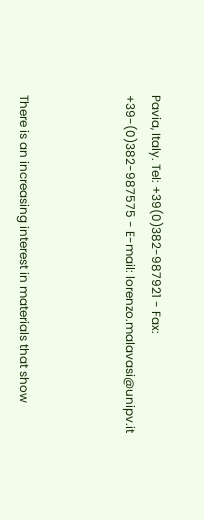Pavia, Italy. Tel: +39(0)382-987921 - Fax: +39-(0)382-987575 - E-mail: lorenzo.malavasi@unipv.it



There is an increasing interest in materials that show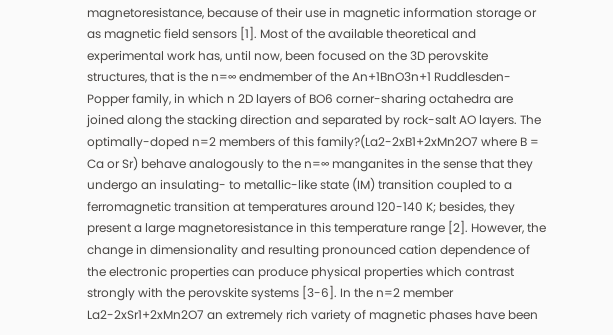magnetoresistance, because of their use in magnetic information storage or as magnetic field sensors [1]. Most of the available theoretical and experimental work has, until now, been focused on the 3D perovskite structures, that is the n=∞ endmember of the An+1BnO3n+1 Ruddlesden-Popper family, in which n 2D layers of BO6 corner-sharing octahedra are joined along the stacking direction and separated by rock-salt AO layers. The optimally-doped n=2 members of this family?(La2-2xB1+2xMn2O7 where B = Ca or Sr) behave analogously to the n=∞ manganites in the sense that they undergo an insulating- to metallic-like state (IM) transition coupled to a ferromagnetic transition at temperatures around 120-140 K; besides, they present a large magnetoresistance in this temperature range [2]. However, the change in dimensionality and resulting pronounced cation dependence of the electronic properties can produce physical properties which contrast strongly with the perovskite systems [3-6]. In the n=2 member La2-2xSr1+2xMn2O7 an extremely rich variety of magnetic phases have been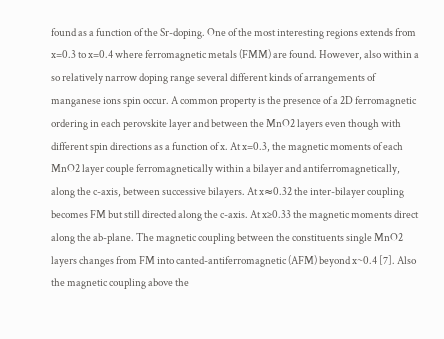found as a function of the Sr-doping. One of the most interesting regions extends from x=0.3 to x=0.4 where ferromagnetic metals (FMM) are found. However, also within a so relatively narrow doping range several different kinds of arrangements of manganese ions spin occur. A common property is the presence of a 2D ferromagnetic ordering in each perovskite layer and between the MnO2 layers even though with different spin directions as a function of x. At x=0.3, the magnetic moments of each MnO2 layer couple ferromagnetically within a bilayer and antiferromagnetically, along the c-axis, between successive bilayers. At x≈0.32 the inter-bilayer coupling becomes FM but still directed along the c-axis. At x≥0.33 the magnetic moments direct along the ab-plane. The magnetic coupling between the constituents single MnO2 layers changes from FM into canted-antiferromagnetic (AFM) beyond x~0.4 [7]. Also the magnetic coupling above the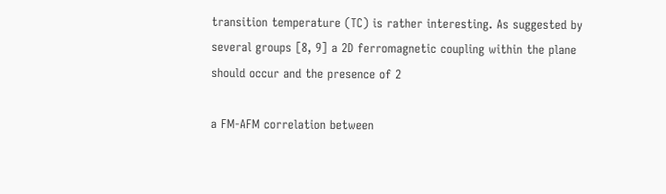transition temperature (TC) is rather interesting. As suggested by several groups [8, 9] a 2D ferromagnetic coupling within the plane should occur and the presence of 2

a FM-AFM correlation between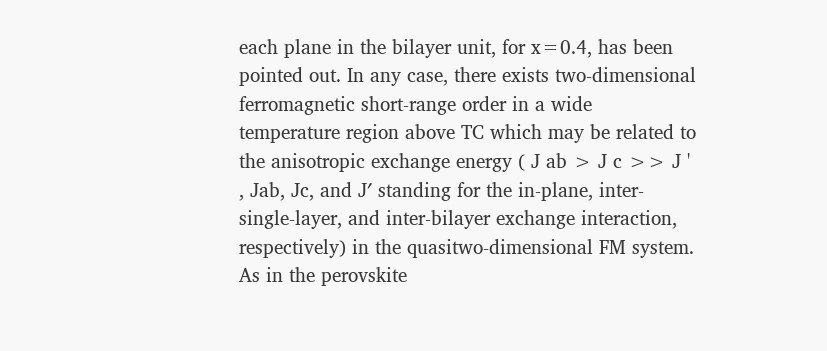each plane in the bilayer unit, for x=0.4, has been pointed out. In any case, there exists two-dimensional ferromagnetic short-range order in a wide temperature region above TC which may be related to the anisotropic exchange energy ( J ab > J c >> J ' , Jab, Jc, and J′ standing for the in-plane, inter-single-layer, and inter-bilayer exchange interaction, respectively) in the quasitwo-dimensional FM system. As in the perovskite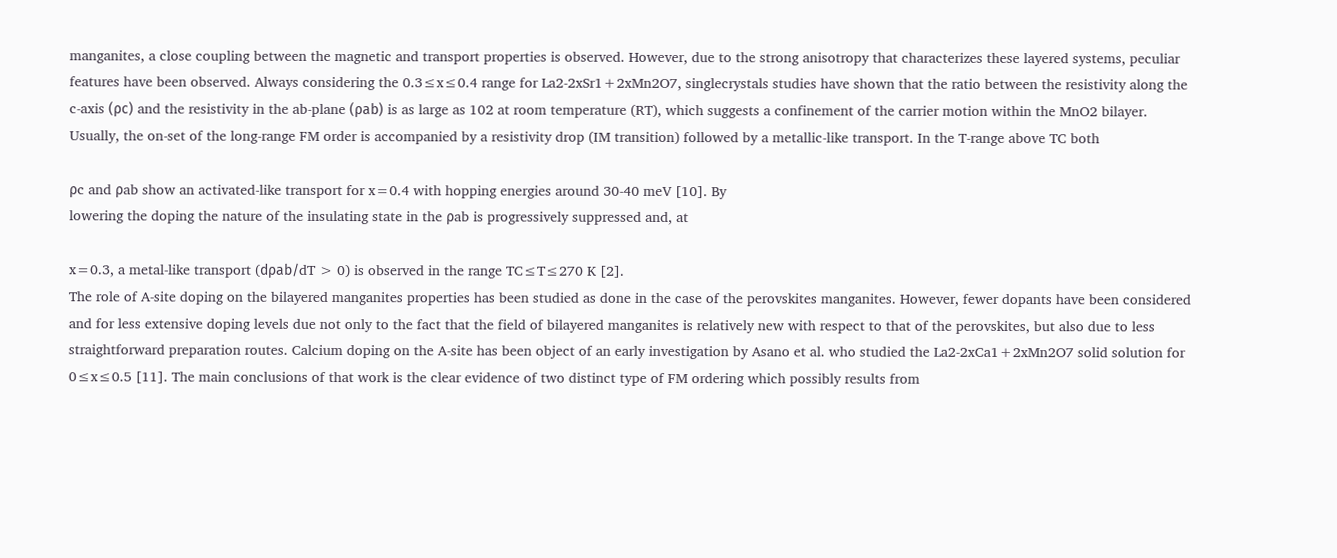manganites, a close coupling between the magnetic and transport properties is observed. However, due to the strong anisotropy that characterizes these layered systems, peculiar features have been observed. Always considering the 0.3≤x≤0.4 range for La2-2xSr1+2xMn2O7, singlecrystals studies have shown that the ratio between the resistivity along the c-axis (ρc) and the resistivity in the ab-plane (ρab) is as large as 102 at room temperature (RT), which suggests a confinement of the carrier motion within the MnO2 bilayer. Usually, the on-set of the long-range FM order is accompanied by a resistivity drop (IM transition) followed by a metallic-like transport. In the T-range above TC both

ρc and ρab show an activated-like transport for x=0.4 with hopping energies around 30-40 meV [10]. By
lowering the doping the nature of the insulating state in the ρab is progressively suppressed and, at

x=0.3, a metal-like transport (dρab/dT > 0) is observed in the range TC≤T≤270 K [2].
The role of A-site doping on the bilayered manganites properties has been studied as done in the case of the perovskites manganites. However, fewer dopants have been considered and for less extensive doping levels due not only to the fact that the field of bilayered manganites is relatively new with respect to that of the perovskites, but also due to less straightforward preparation routes. Calcium doping on the A-site has been object of an early investigation by Asano et al. who studied the La2-2xCa1+2xMn2O7 solid solution for 0≤x≤0.5 [11]. The main conclusions of that work is the clear evidence of two distinct type of FM ordering which possibly results from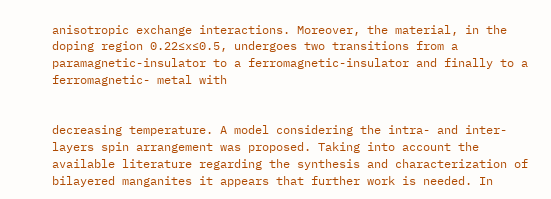anisotropic exchange interactions. Moreover, the material, in the doping region 0.22≤x≤0.5, undergoes two transitions from a paramagnetic-insulator to a ferromagnetic-insulator and finally to a ferromagnetic- metal with


decreasing temperature. A model considering the intra- and inter-layers spin arrangement was proposed. Taking into account the available literature regarding the synthesis and characterization of bilayered manganites it appears that further work is needed. In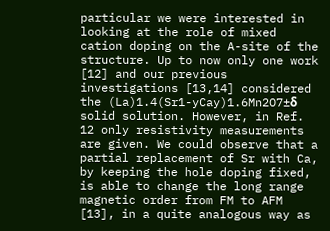particular we were interested in looking at the role of mixed cation doping on the A-site of the structure. Up to now only one work [12] and our previous investigations [13,14] considered the (La)1.4(Sr1-yCay)1.6Mn2O7±δ solid solution. However, in Ref. 12 only resistivity measurements are given. We could observe that a partial replacement of Sr with Ca, by keeping the hole doping fixed, is able to change the long range magnetic order from FM to AFM [13], in a quite analogous way as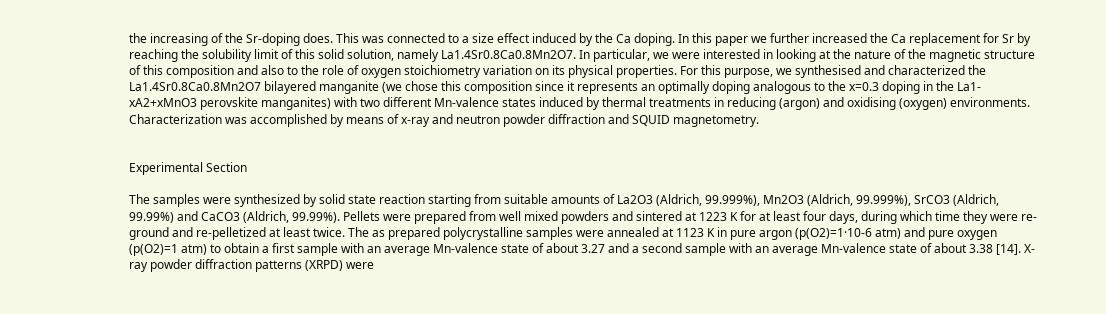the increasing of the Sr-doping does. This was connected to a size effect induced by the Ca doping. In this paper we further increased the Ca replacement for Sr by reaching the solubility limit of this solid solution, namely La1.4Sr0.8Ca0.8Mn2O7. In particular, we were interested in looking at the nature of the magnetic structure of this composition and also to the role of oxygen stoichiometry variation on its physical properties. For this purpose, we synthesised and characterized the La1.4Sr0.8Ca0.8Mn2O7 bilayered manganite (we chose this composition since it represents an optimally doping analogous to the x=0.3 doping in the La1-xA2+xMnO3 perovskite manganites) with two different Mn-valence states induced by thermal treatments in reducing (argon) and oxidising (oxygen) environments. Characterization was accomplished by means of x-ray and neutron powder diffraction and SQUID magnetometry.


Experimental Section

The samples were synthesized by solid state reaction starting from suitable amounts of La2O3 (Aldrich, 99.999%), Mn2O3 (Aldrich, 99.999%), SrCO3 (Aldrich, 99.99%) and CaCO3 (Aldrich, 99.99%). Pellets were prepared from well mixed powders and sintered at 1223 K for at least four days, during which time they were re-ground and re-pelletized at least twice. The as prepared polycrystalline samples were annealed at 1123 K in pure argon (p(O2)=1·10-6 atm) and pure oxygen (p(O2)=1 atm) to obtain a first sample with an average Mn-valence state of about 3.27 and a second sample with an average Mn-valence state of about 3.38 [14]. X-ray powder diffraction patterns (XRPD) were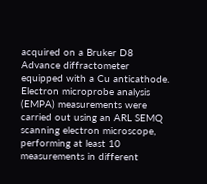acquired on a Bruker D8 Advance diffractometer equipped with a Cu anticathode. Electron microprobe analysis (EMPA) measurements were carried out using an ARL SEMQ scanning electron microscope, performing at least 10 measurements in different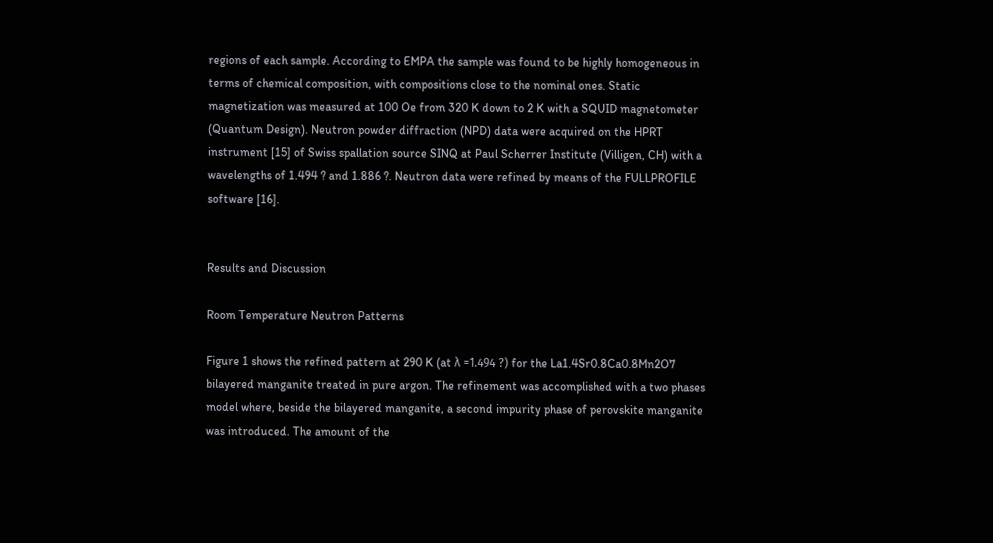regions of each sample. According to EMPA the sample was found to be highly homogeneous in terms of chemical composition, with compositions close to the nominal ones. Static magnetization was measured at 100 Oe from 320 K down to 2 K with a SQUID magnetometer (Quantum Design). Neutron powder diffraction (NPD) data were acquired on the HPRT instrument [15] of Swiss spallation source SINQ at Paul Scherrer Institute (Villigen, CH) with a wavelengths of 1.494 ? and 1.886 ?. Neutron data were refined by means of the FULLPROFILE software [16].


Results and Discussion

Room Temperature Neutron Patterns

Figure 1 shows the refined pattern at 290 K (at λ =1.494 ?) for the La1.4Sr0.8Ca0.8Mn2O7 bilayered manganite treated in pure argon. The refinement was accomplished with a two phases model where, beside the bilayered manganite, a second impurity phase of perovskite manganite was introduced. The amount of the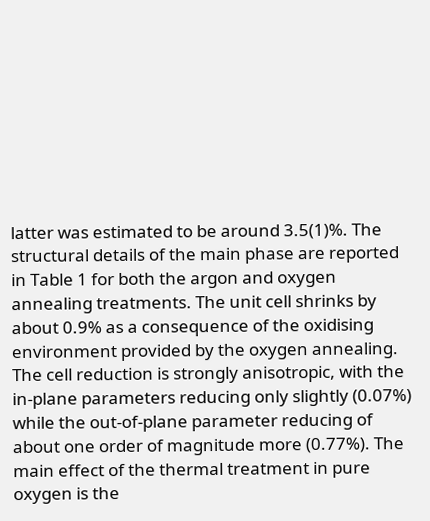latter was estimated to be around 3.5(1)%. The structural details of the main phase are reported in Table 1 for both the argon and oxygen annealing treatments. The unit cell shrinks by about 0.9% as a consequence of the oxidising environment provided by the oxygen annealing. The cell reduction is strongly anisotropic, with the in-plane parameters reducing only slightly (0.07%) while the out-of-plane parameter reducing of about one order of magnitude more (0.77%). The main effect of the thermal treatment in pure oxygen is the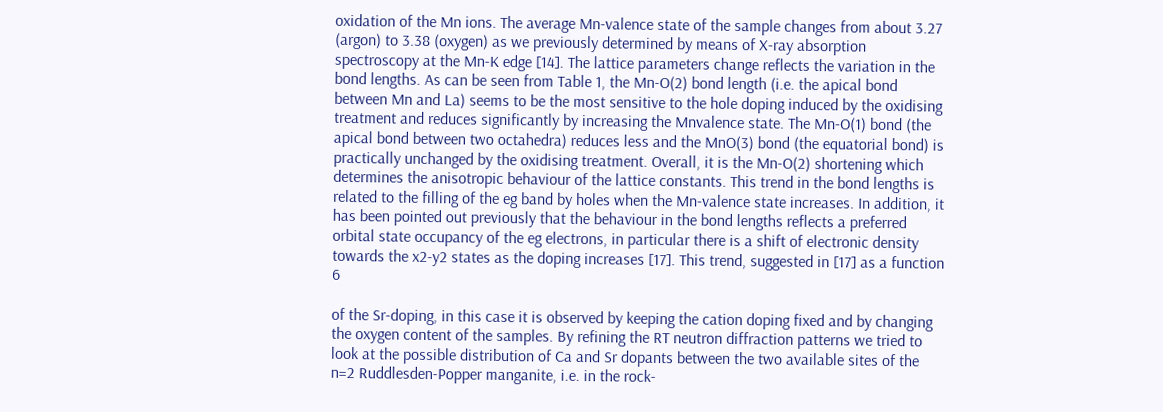oxidation of the Mn ions. The average Mn-valence state of the sample changes from about 3.27 (argon) to 3.38 (oxygen) as we previously determined by means of X-ray absorption spectroscopy at the Mn-K edge [14]. The lattice parameters change reflects the variation in the bond lengths. As can be seen from Table 1, the Mn-O(2) bond length (i.e. the apical bond between Mn and La) seems to be the most sensitive to the hole doping induced by the oxidising treatment and reduces significantly by increasing the Mnvalence state. The Mn-O(1) bond (the apical bond between two octahedra) reduces less and the MnO(3) bond (the equatorial bond) is practically unchanged by the oxidising treatment. Overall, it is the Mn-O(2) shortening which determines the anisotropic behaviour of the lattice constants. This trend in the bond lengths is related to the filling of the eg band by holes when the Mn-valence state increases. In addition, it has been pointed out previously that the behaviour in the bond lengths reflects a preferred orbital state occupancy of the eg electrons, in particular there is a shift of electronic density towards the x2-y2 states as the doping increases [17]. This trend, suggested in [17] as a function 6

of the Sr-doping, in this case it is observed by keeping the cation doping fixed and by changing the oxygen content of the samples. By refining the RT neutron diffraction patterns we tried to look at the possible distribution of Ca and Sr dopants between the two available sites of the n=2 Ruddlesden-Popper manganite, i.e. in the rock-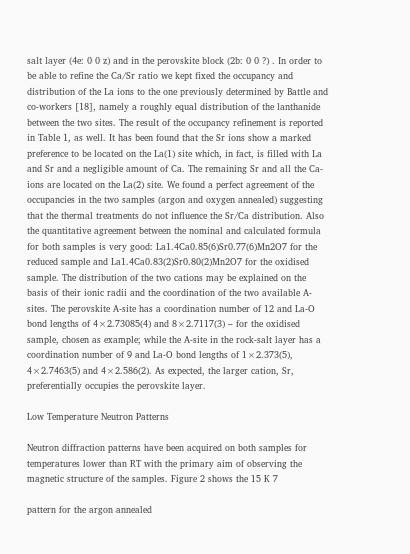salt layer (4e: 0 0 z) and in the perovskite block (2b: 0 0 ?) . In order to be able to refine the Ca/Sr ratio we kept fixed the occupancy and distribution of the La ions to the one previously determined by Battle and co-workers [18], namely a roughly equal distribution of the lanthanide between the two sites. The result of the occupancy refinement is reported in Table 1, as well. It has been found that the Sr ions show a marked preference to be located on the La(1) site which, in fact, is filled with La and Sr and a negligible amount of Ca. The remaining Sr and all the Ca-ions are located on the La(2) site. We found a perfect agreement of the occupancies in the two samples (argon and oxygen annealed) suggesting that the thermal treatments do not influence the Sr/Ca distribution. Also the quantitative agreement between the nominal and calculated formula for both samples is very good: La1.4Ca0.85(6)Sr0.77(6)Mn2O7 for the reduced sample and La1.4Ca0.83(2)Sr0.80(2)Mn2O7 for the oxidised sample. The distribution of the two cations may be explained on the basis of their ionic radii and the coordination of the two available A-sites. The perovskite A-site has a coordination number of 12 and La-O bond lengths of 4×2.73085(4) and 8×2.7117(3) – for the oxidised sample, chosen as example; while the A-site in the rock-salt layer has a coordination number of 9 and La-O bond lengths of 1×2.373(5), 4×2.7463(5) and 4×2.586(2). As expected, the larger cation, Sr, preferentially occupies the perovskite layer.

Low Temperature Neutron Patterns

Neutron diffraction patterns have been acquired on both samples for temperatures lower than RT with the primary aim of observing the magnetic structure of the samples. Figure 2 shows the 15 K 7

pattern for the argon annealed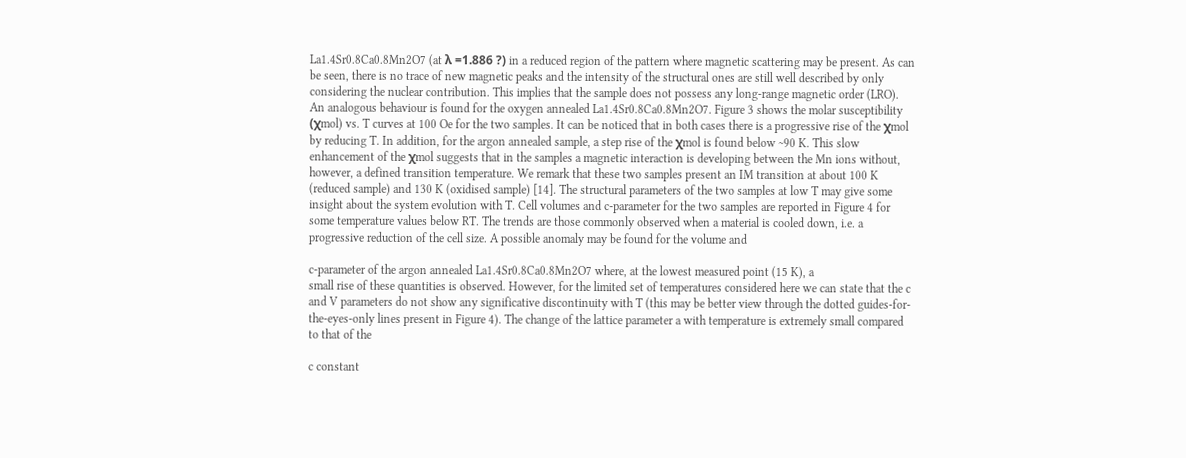La1.4Sr0.8Ca0.8Mn2O7 (at λ =1.886 ?) in a reduced region of the pattern where magnetic scattering may be present. As can be seen, there is no trace of new magnetic peaks and the intensity of the structural ones are still well described by only considering the nuclear contribution. This implies that the sample does not possess any long-range magnetic order (LRO). An analogous behaviour is found for the oxygen annealed La1.4Sr0.8Ca0.8Mn2O7. Figure 3 shows the molar susceptibility (χmol) vs. T curves at 100 Oe for the two samples. It can be noticed that in both cases there is a progressive rise of the χmol by reducing T. In addition, for the argon annealed sample, a step rise of the χmol is found below ~90 K. This slow enhancement of the χmol suggests that in the samples a magnetic interaction is developing between the Mn ions without, however, a defined transition temperature. We remark that these two samples present an IM transition at about 100 K (reduced sample) and 130 K (oxidised sample) [14]. The structural parameters of the two samples at low T may give some insight about the system evolution with T. Cell volumes and c-parameter for the two samples are reported in Figure 4 for some temperature values below RT. The trends are those commonly observed when a material is cooled down, i.e. a progressive reduction of the cell size. A possible anomaly may be found for the volume and

c-parameter of the argon annealed La1.4Sr0.8Ca0.8Mn2O7 where, at the lowest measured point (15 K), a
small rise of these quantities is observed. However, for the limited set of temperatures considered here we can state that the c and V parameters do not show any significative discontinuity with T (this may be better view through the dotted guides-for-the-eyes-only lines present in Figure 4). The change of the lattice parameter a with temperature is extremely small compared to that of the

c constant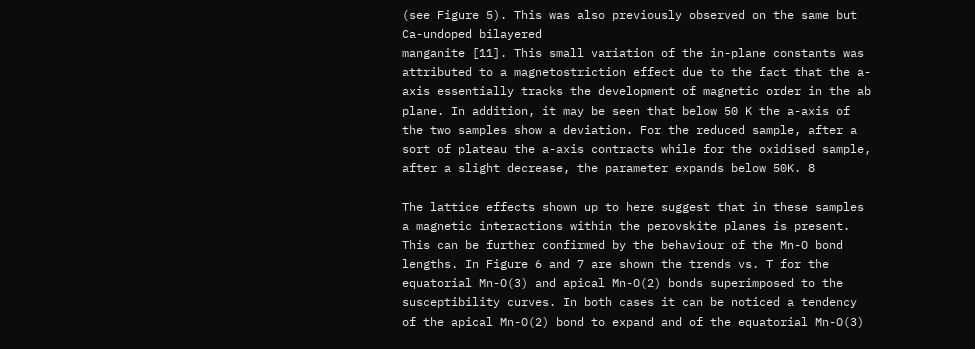(see Figure 5). This was also previously observed on the same but Ca-undoped bilayered
manganite [11]. This small variation of the in-plane constants was attributed to a magnetostriction effect due to the fact that the a-axis essentially tracks the development of magnetic order in the ab plane. In addition, it may be seen that below 50 K the a-axis of the two samples show a deviation. For the reduced sample, after a sort of plateau the a-axis contracts while for the oxidised sample, after a slight decrease, the parameter expands below 50K. 8

The lattice effects shown up to here suggest that in these samples a magnetic interactions within the perovskite planes is present. This can be further confirmed by the behaviour of the Mn-O bond lengths. In Figure 6 and 7 are shown the trends vs. T for the equatorial Mn-O(3) and apical Mn-O(2) bonds superimposed to the susceptibility curves. In both cases it can be noticed a tendency of the apical Mn-O(2) bond to expand and of the equatorial Mn-O(3)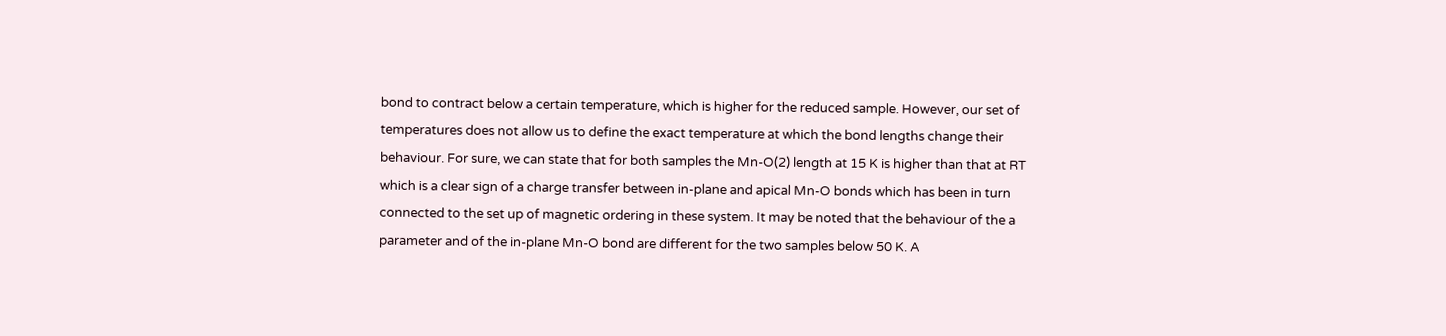bond to contract below a certain temperature, which is higher for the reduced sample. However, our set of temperatures does not allow us to define the exact temperature at which the bond lengths change their behaviour. For sure, we can state that for both samples the Mn-O(2) length at 15 K is higher than that at RT which is a clear sign of a charge transfer between in-plane and apical Mn-O bonds which has been in turn connected to the set up of magnetic ordering in these system. It may be noted that the behaviour of the a parameter and of the in-plane Mn-O bond are different for the two samples below 50 K. A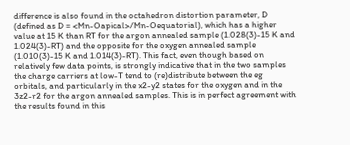difference is also found in the octahedron distortion parameter, D (defined as D = <Mn-Oapical>/Mn-Oequatorial), which has a higher value at 15 K than RT for the argon annealed sample (1.028(3)-15 K and 1.024(3)-RT) and the opposite for the oxygen annealed sample (1.010(3)-15 K and 1.014(3)-RT). This fact, even though based on relatively few data points, is strongly indicative that in the two samples the charge carriers at low-T tend to (re)distribute between the eg orbitals, and particularly in the x2-y2 states for the oxygen and in the 3z2-r2 for the argon annealed samples. This is in perfect agreement with the results found in this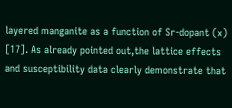layered manganite as a function of Sr-dopant (x) [17]. As already pointed out,the lattice effects and susceptibility data clearly demonstrate that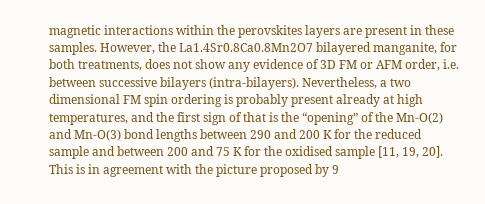magnetic interactions within the perovskites layers are present in these samples. However, the La1.4Sr0.8Ca0.8Mn2O7 bilayered manganite, for both treatments, does not show any evidence of 3D FM or AFM order, i.e. between successive bilayers (intra-bilayers). Nevertheless, a two dimensional FM spin ordering is probably present already at high temperatures, and the first sign of that is the “opening” of the Mn-O(2) and Mn-O(3) bond lengths between 290 and 200 K for the reduced sample and between 200 and 75 K for the oxidised sample [11, 19, 20]. This is in agreement with the picture proposed by 9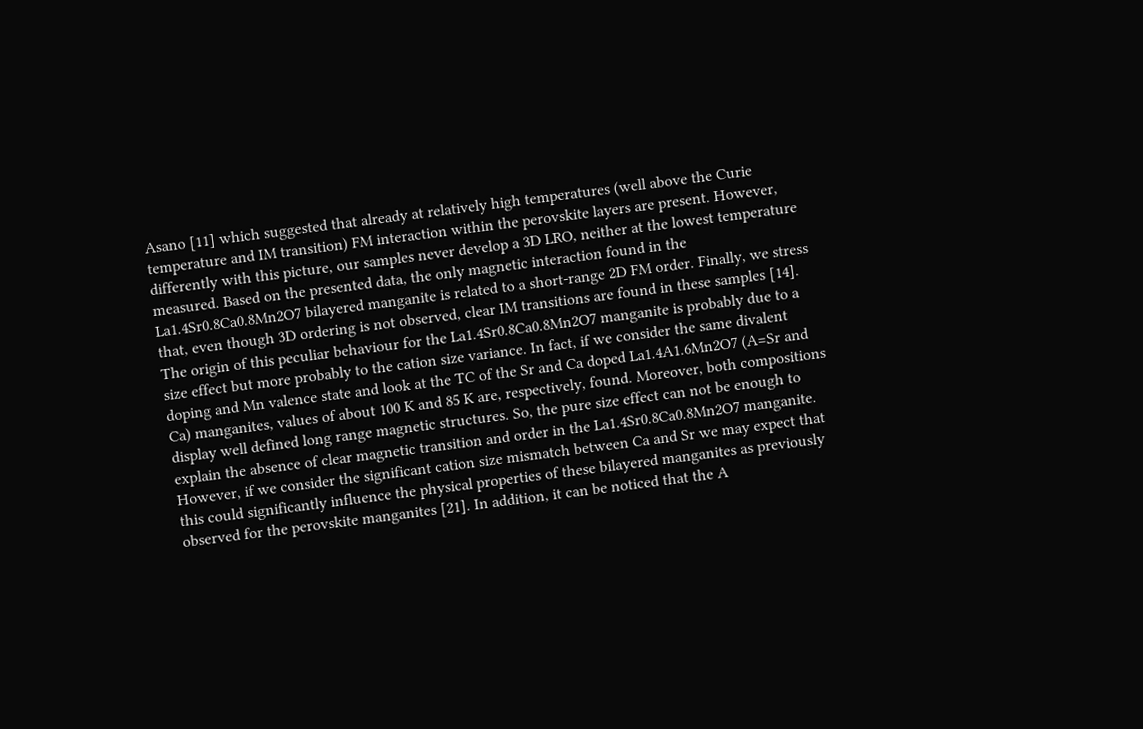Asano [11] which suggested that already at relatively high temperatures (well above the Curie temperature and IM transition) FM interaction within the perovskite layers are present. However, differently with this picture, our samples never develop a 3D LRO, neither at the lowest temperature measured. Based on the presented data, the only magnetic interaction found in the La1.4Sr0.8Ca0.8Mn2O7 bilayered manganite is related to a short-range 2D FM order. Finally, we stress that, even though 3D ordering is not observed, clear IM transitions are found in these samples [14]. The origin of this peculiar behaviour for the La1.4Sr0.8Ca0.8Mn2O7 manganite is probably due to a size effect but more probably to the cation size variance. In fact, if we consider the same divalent doping and Mn valence state and look at the TC of the Sr and Ca doped La1.4A1.6Mn2O7 (A=Sr and Ca) manganites, values of about 100 K and 85 K are, respectively, found. Moreover, both compositions display well defined long range magnetic structures. So, the pure size effect can not be enough to explain the absence of clear magnetic transition and order in the La1.4Sr0.8Ca0.8Mn2O7 manganite. However, if we consider the significant cation size mismatch between Ca and Sr we may expect that this could significantly influence the physical properties of these bilayered manganites as previously observed for the perovskite manganites [21]. In addition, it can be noticed that the A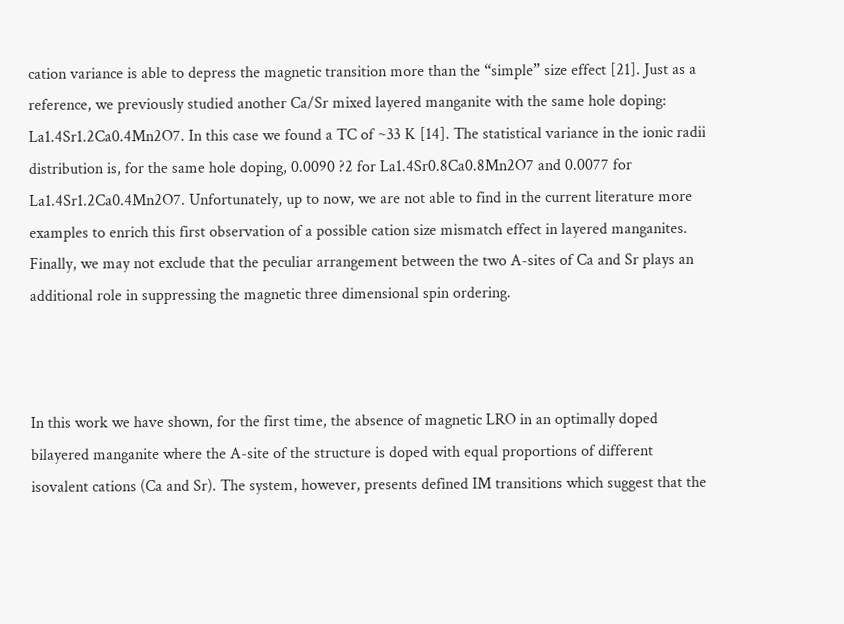cation variance is able to depress the magnetic transition more than the “simple” size effect [21]. Just as a reference, we previously studied another Ca/Sr mixed layered manganite with the same hole doping: La1.4Sr1.2Ca0.4Mn2O7. In this case we found a TC of ~33 K [14]. The statistical variance in the ionic radii distribution is, for the same hole doping, 0.0090 ?2 for La1.4Sr0.8Ca0.8Mn2O7 and 0.0077 for La1.4Sr1.2Ca0.4Mn2O7. Unfortunately, up to now, we are not able to find in the current literature more examples to enrich this first observation of a possible cation size mismatch effect in layered manganites. Finally, we may not exclude that the peculiar arrangement between the two A-sites of Ca and Sr plays an additional role in suppressing the magnetic three dimensional spin ordering.



In this work we have shown, for the first time, the absence of magnetic LRO in an optimally doped bilayered manganite where the A-site of the structure is doped with equal proportions of different isovalent cations (Ca and Sr). The system, however, presents defined IM transitions which suggest that the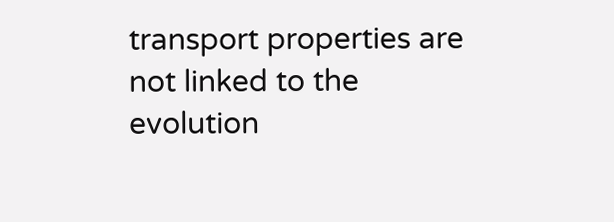transport properties are not linked to the evolution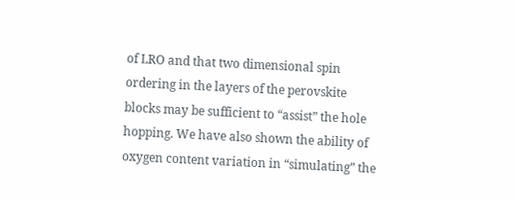of LRO and that two dimensional spin ordering in the layers of the perovskite blocks may be sufficient to “assist” the hole hopping. We have also shown the ability of oxygen content variation in “simulating” the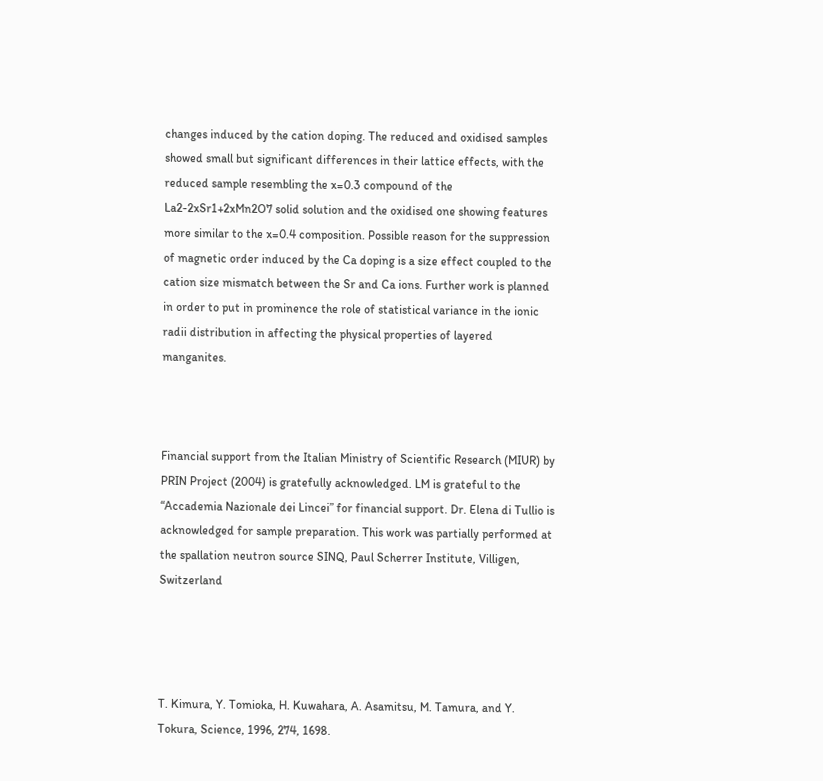changes induced by the cation doping. The reduced and oxidised samples showed small but significant differences in their lattice effects, with the reduced sample resembling the x=0.3 compound of the La2-2xSr1+2xMn2O7 solid solution and the oxidised one showing features more similar to the x=0.4 composition. Possible reason for the suppression of magnetic order induced by the Ca doping is a size effect coupled to the cation size mismatch between the Sr and Ca ions. Further work is planned in order to put in prominence the role of statistical variance in the ionic radii distribution in affecting the physical properties of layered manganites.



Financial support from the Italian Ministry of Scientific Research (MIUR) by PRIN Project (2004) is gratefully acknowledged. LM is grateful to the “Accademia Nazionale dei Lincei” for financial support. Dr. Elena di Tullio is acknowledged for sample preparation. This work was partially performed at the spallation neutron source SINQ, Paul Scherrer Institute, Villigen, Switzerland




T. Kimura, Y. Tomioka, H. Kuwahara, A. Asamitsu, M. Tamura, and Y. Tokura, Science, 1996, 274, 1698.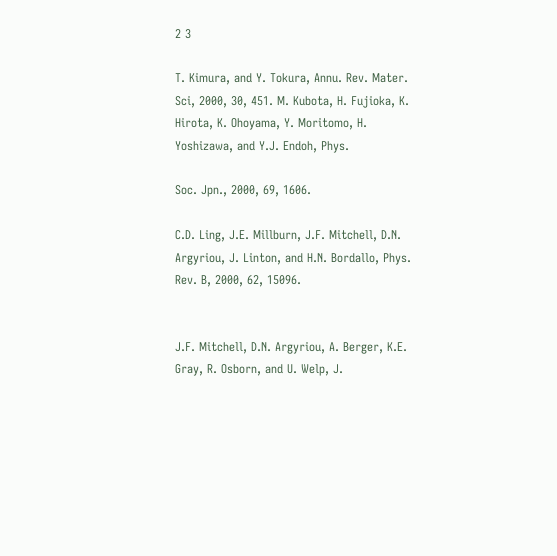2 3

T. Kimura, and Y. Tokura, Annu. Rev. Mater. Sci, 2000, 30, 451. M. Kubota, H. Fujioka, K. Hirota, K. Ohoyama, Y. Moritomo, H. Yoshizawa, and Y.J. Endoh, Phys.

Soc. Jpn., 2000, 69, 1606.

C.D. Ling, J.E. Millburn, J.F. Mitchell, D.N. Argyriou, J. Linton, and H.N. Bordallo, Phys. Rev. B, 2000, 62, 15096.


J.F. Mitchell, D.N. Argyriou, A. Berger, K.E. Gray, R. Osborn, and U. Welp, J.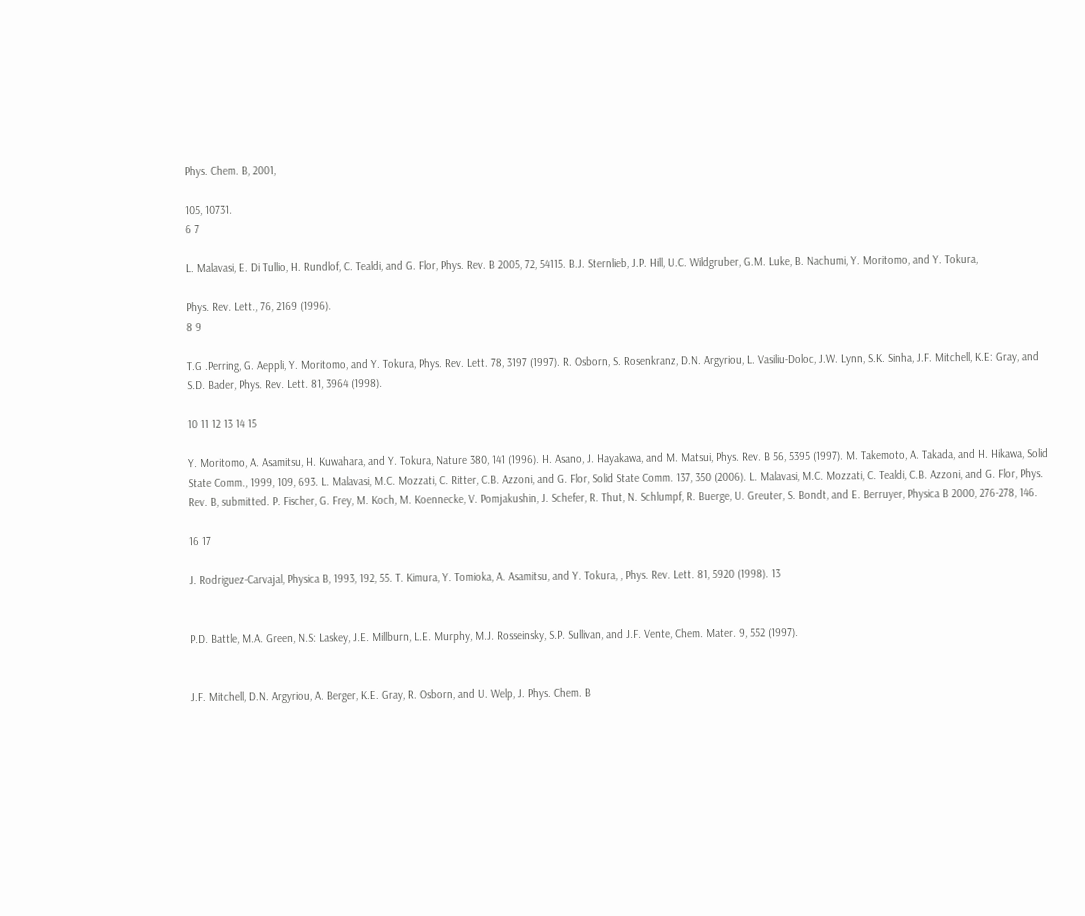Phys. Chem. B, 2001,

105, 10731.
6 7

L. Malavasi, E. Di Tullio, H. Rundlof, C. Tealdi, and G. Flor, Phys. Rev. B 2005, 72, 54115. B.J. Sternlieb, J.P. Hill, U.C. Wildgruber, G.M. Luke, B. Nachumi, Y. Moritomo, and Y. Tokura,

Phys. Rev. Lett., 76, 2169 (1996).
8 9

T.G .Perring, G. Aeppli, Y. Moritomo, and Y. Tokura, Phys. Rev. Lett. 78, 3197 (1997). R. Osborn, S. Rosenkranz, D.N. Argyriou, L. Vasiliu-Doloc, J.W. Lynn, S.K. Sinha, J.F. Mitchell, K.E: Gray, and S.D. Bader, Phys. Rev. Lett. 81, 3964 (1998).

10 11 12 13 14 15

Y. Moritomo, A. Asamitsu, H. Kuwahara, and Y. Tokura, Nature 380, 141 (1996). H. Asano, J. Hayakawa, and M. Matsui, Phys. Rev. B 56, 5395 (1997). M. Takemoto, A. Takada, and H. Hikawa, Solid State Comm., 1999, 109, 693. L. Malavasi, M.C. Mozzati, C. Ritter, C.B. Azzoni, and G. Flor, Solid State Comm. 137, 350 (2006). L. Malavasi, M.C. Mozzati, C. Tealdi, C.B. Azzoni, and G. Flor, Phys. Rev. B, submitted. P. Fischer, G. Frey, M. Koch, M. Koennecke, V. Pomjakushin, J. Schefer, R. Thut, N. Schlumpf, R. Buerge, U. Greuter, S. Bondt, and E. Berruyer, Physica B 2000, 276-278, 146.

16 17

J. Rodriguez-Carvajal, Physica B, 1993, 192, 55. T. Kimura, Y. Tomioka, A. Asamitsu, and Y. Tokura, , Phys. Rev. Lett. 81, 5920 (1998). 13


P.D. Battle, M.A. Green, N.S: Laskey, J.E. Millburn, L.E. Murphy, M.J. Rosseinsky, S.P. Sullivan, and J.F. Vente, Chem. Mater. 9, 552 (1997).


J.F. Mitchell, D.N. Argyriou, A. Berger, K.E. Gray, R. Osborn, and U. Welp, J. Phys. Chem. B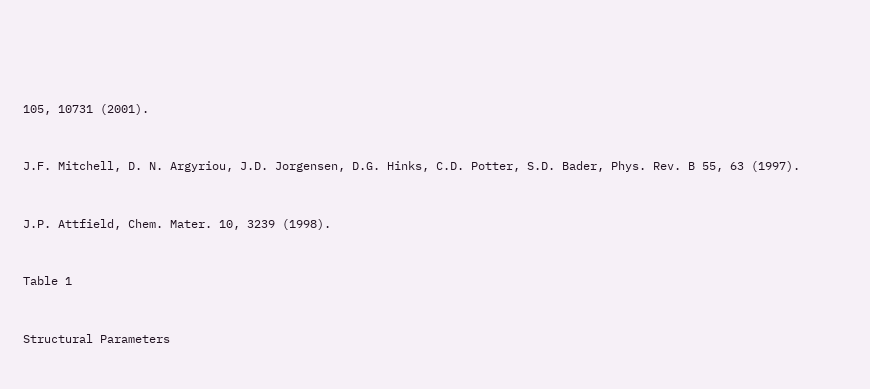105, 10731 (2001).


J.F. Mitchell, D. N. Argyriou, J.D. Jorgensen, D.G. Hinks, C.D. Potter, S.D. Bader, Phys. Rev. B 55, 63 (1997).


J.P. Attfield, Chem. Mater. 10, 3239 (1998).


Table 1


Structural Parameters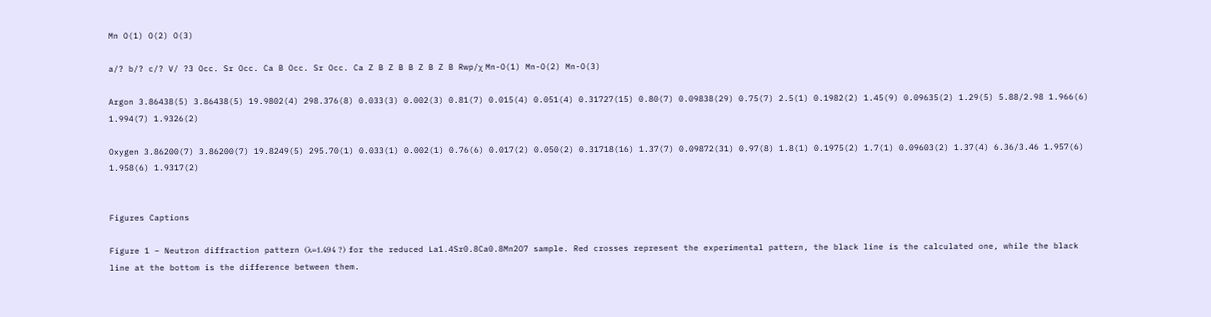Mn O(1) O(2) O(3)

a/? b/? c/? V/ ?3 Occ. Sr Occ. Ca B Occ. Sr Occ. Ca Z B Z B B Z B Z B Rwp/χ Mn-O(1) Mn-O(2) Mn-O(3)

Argon 3.86438(5) 3.86438(5) 19.9802(4) 298.376(8) 0.033(3) 0.002(3) 0.81(7) 0.015(4) 0.051(4) 0.31727(15) 0.80(7) 0.09838(29) 0.75(7) 2.5(1) 0.1982(2) 1.45(9) 0.09635(2) 1.29(5) 5.88/2.98 1.966(6) 1.994(7) 1.9326(2)

Oxygen 3.86200(7) 3.86200(7) 19.8249(5) 295.70(1) 0.033(1) 0.002(1) 0.76(6) 0.017(2) 0.050(2) 0.31718(16) 1.37(7) 0.09872(31) 0.97(8) 1.8(1) 0.1975(2) 1.7(1) 0.09603(2) 1.37(4) 6.36/3.46 1.957(6) 1.958(6) 1.9317(2)


Figures Captions

Figure 1 – Neutron diffraction pattern (λ=1.494 ?) for the reduced La1.4Sr0.8Ca0.8Mn2O7 sample. Red crosses represent the experimental pattern, the black line is the calculated one, while the black line at the bottom is the difference between them.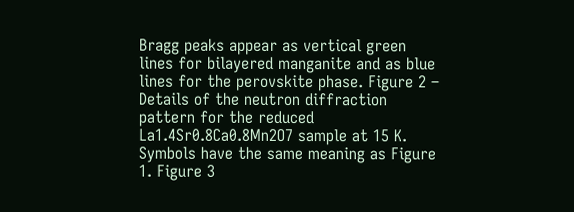Bragg peaks appear as vertical green lines for bilayered manganite and as blue lines for the perovskite phase. Figure 2 – Details of the neutron diffraction pattern for the reduced La1.4Sr0.8Ca0.8Mn2O7 sample at 15 K. Symbols have the same meaning as Figure 1. Figure 3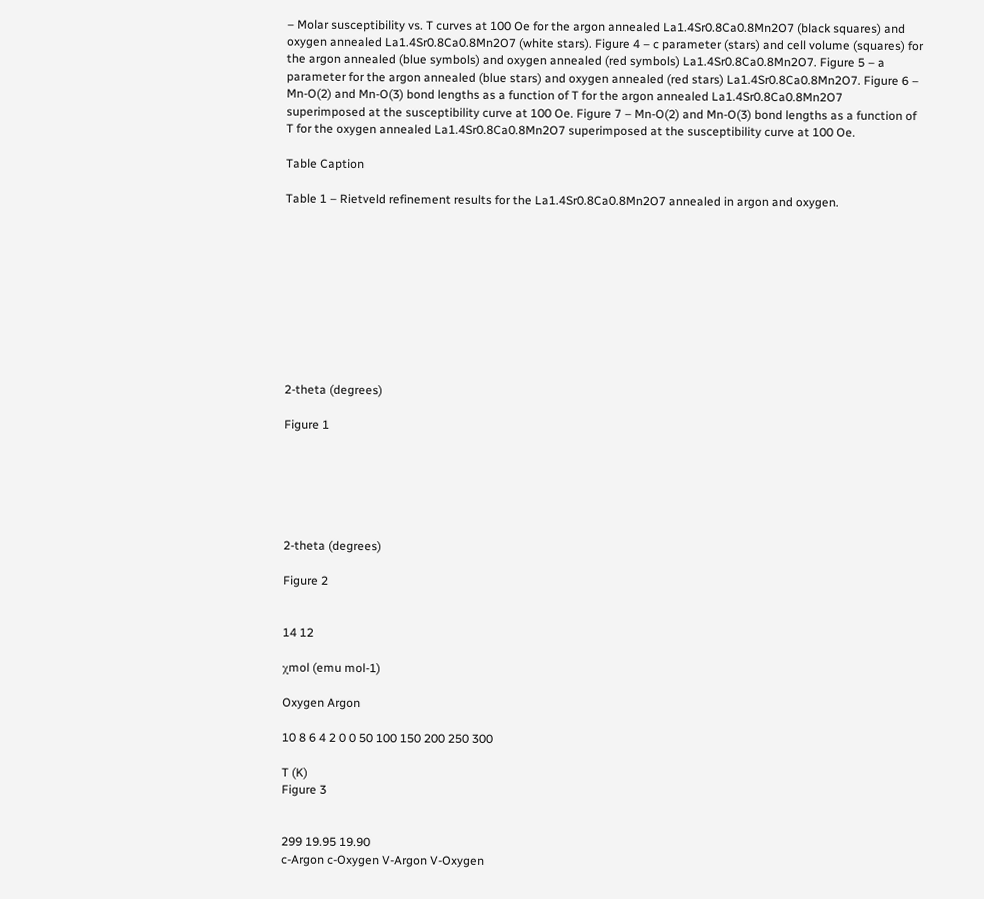– Molar susceptibility vs. T curves at 100 Oe for the argon annealed La1.4Sr0.8Ca0.8Mn2O7 (black squares) and oxygen annealed La1.4Sr0.8Ca0.8Mn2O7 (white stars). Figure 4 – c parameter (stars) and cell volume (squares) for the argon annealed (blue symbols) and oxygen annealed (red symbols) La1.4Sr0.8Ca0.8Mn2O7. Figure 5 – a parameter for the argon annealed (blue stars) and oxygen annealed (red stars) La1.4Sr0.8Ca0.8Mn2O7. Figure 6 – Mn-O(2) and Mn-O(3) bond lengths as a function of T for the argon annealed La1.4Sr0.8Ca0.8Mn2O7 superimposed at the susceptibility curve at 100 Oe. Figure 7 – Mn-O(2) and Mn-O(3) bond lengths as a function of T for the oxygen annealed La1.4Sr0.8Ca0.8Mn2O7 superimposed at the susceptibility curve at 100 Oe.

Table Caption

Table 1 – Rietveld refinement results for the La1.4Sr0.8Ca0.8Mn2O7 annealed in argon and oxygen.










2-theta (degrees)

Figure 1






2-theta (degrees)

Figure 2


14 12

χmol (emu mol-1)

Oxygen Argon

10 8 6 4 2 0 0 50 100 150 200 250 300

T (K)
Figure 3


299 19.95 19.90
c-Argon c-Oxygen V-Argon V-Oxygen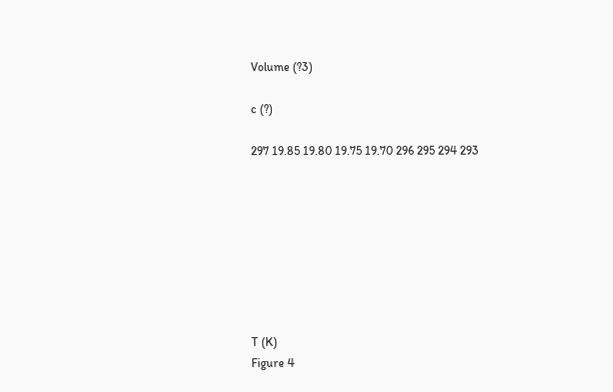Volume (?3)

c (?)

297 19.85 19.80 19.75 19.70 296 295 294 293








T (K)
Figure 4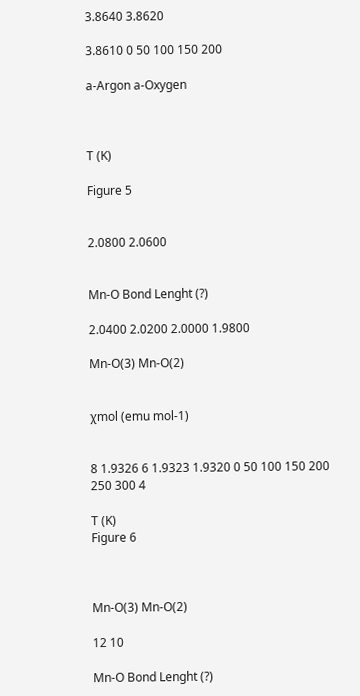3.8640 3.8620

3.8610 0 50 100 150 200

a-Argon a-Oxygen



T (K)

Figure 5


2.0800 2.0600


Mn-O Bond Lenght (?)

2.0400 2.0200 2.0000 1.9800

Mn-O(3) Mn-O(2)


χmol (emu mol-1)


8 1.9326 6 1.9323 1.9320 0 50 100 150 200 250 300 4

T (K)
Figure 6



Mn-O(3) Mn-O(2)

12 10

Mn-O Bond Lenght (?)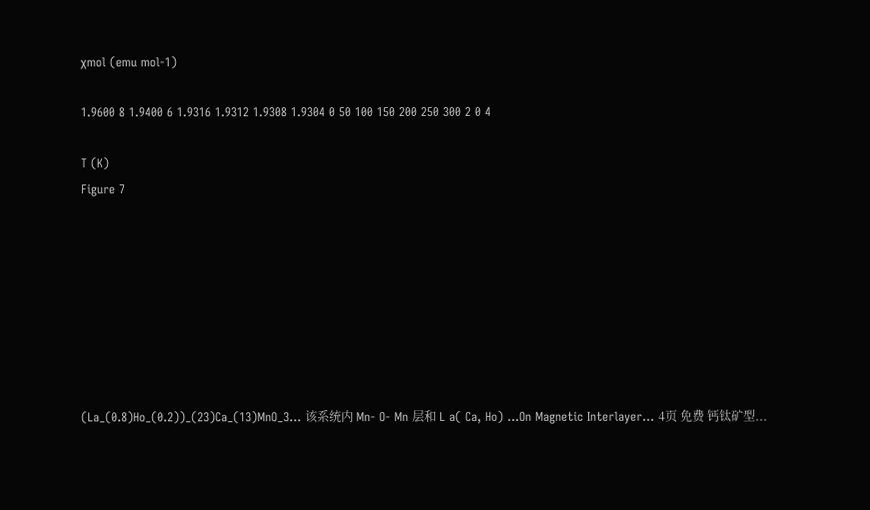χmol (emu mol-1)

1.9600 8 1.9400 6 1.9316 1.9312 1.9308 1.9304 0 50 100 150 200 250 300 2 0 4

T (K)
Figure 7








(La_(0.8)Ho_(0.2))_(23)Ca_(13)MnO_3... 该系统内 Mn- O- Mn 层和 L a( Ca, Ho) ...On Magnetic Interlayer... 4页 免费 钙钛矿型...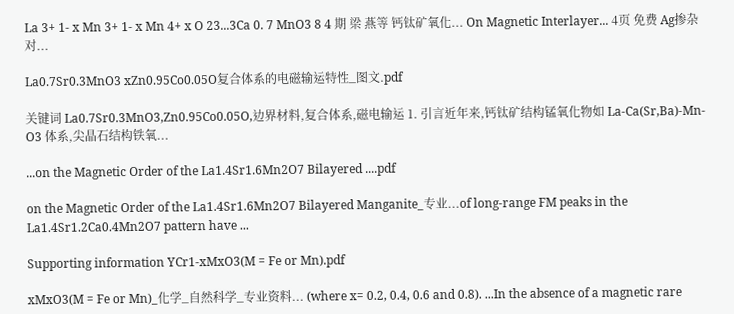La 3+ 1- x Mn 3+ 1- x Mn 4+ x O 23...3Ca 0. 7 MnO3 8 4 期 梁 燕等 钙钛矿氧化... On Magnetic Interlayer... 4页 免费 Ag掺杂对...

La0.7Sr0.3MnO3 xZn0.95Co0.05O复合体系的电磁输运特性_图文.pdf

关键词 La0.7Sr0.3MnO3,Zn0.95Co0.05O,边界材料,复合体系,磁电输运 1. 引言近年来,钙钛矿结构锰氧化物如 La-Ca(Sr,Ba)-Mn-O3 体系,尖晶石结构铁氧...

...on the Magnetic Order of the La1.4Sr1.6Mn2O7 Bilayered ....pdf

on the Magnetic Order of the La1.4Sr1.6Mn2O7 Bilayered Manganite_专业...of long-range FM peaks in the La1.4Sr1.2Ca0.4Mn2O7 pattern have ...

Supporting information YCr1-xMxO3(M = Fe or Mn).pdf

xMxO3(M = Fe or Mn)_化学_自然科学_专业资料... (where x= 0.2, 0.4, 0.6 and 0.8). ...In the absence of a magnetic rare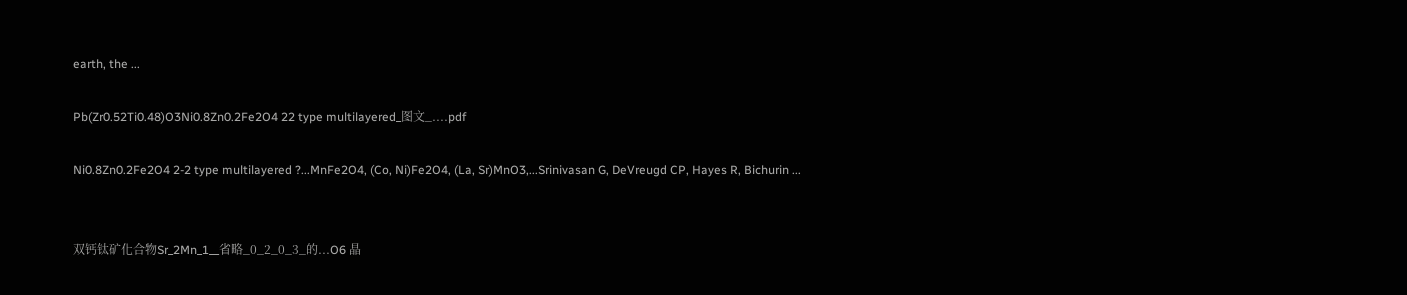earth, the ...

Pb(Zr0.52Ti0.48)O3Ni0.8Zn0.2Fe2O4 22 type multilayered_图文_....pdf

Ni0.8Zn0.2Fe2O4 2-2 type multilayered ?...MnFe2O4, (Co, Ni)Fe2O4, (La, Sr)MnO3,...Srinivasan G, DeVreugd CP, Hayes R, Bichurin ...


双钙钛矿化合物Sr_2Mn_1__省略_0_2_0_3_的...O6 晶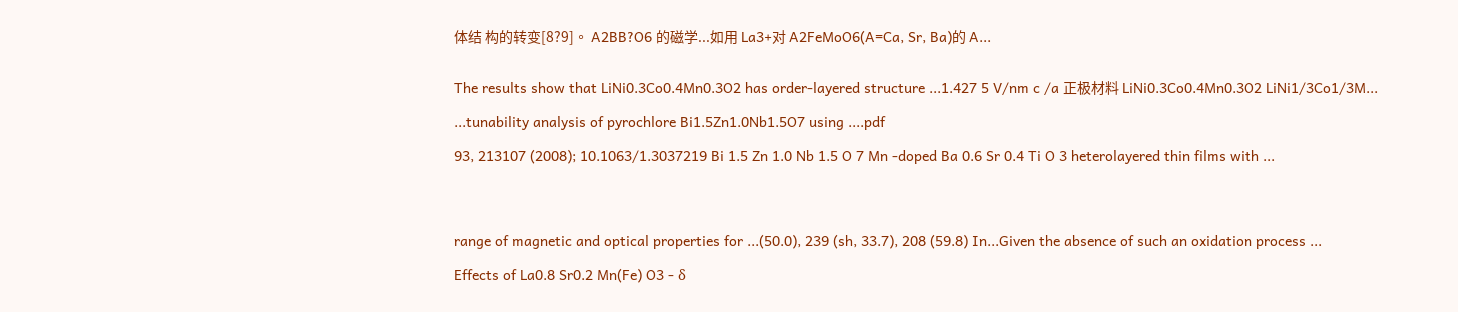体结 构的转变[8?9]。 A2BB?O6 的磁学...如用 La3+对 A2FeMoO6(A=Ca, Sr, Ba)的 A...


The results show that LiNi0.3Co0.4Mn0.3O2 has order-layered structure ...1.427 5 V/nm c /a 正极材料 LiNi0.3Co0.4Mn0.3O2 LiNi1/3Co1/3M...

...tunability analysis of pyrochlore Bi1.5Zn1.0Nb1.5O7 using ....pdf

93, 213107 (2008); 10.1063/1.3037219 Bi 1.5 Zn 1.0 Nb 1.5 O 7 Mn -doped Ba 0.6 Sr 0.4 Ti O 3 heterolayered thin films with ...




range of magnetic and optical properties for ...(50.0), 239 (sh, 33.7), 208 (59.8) In...Given the absence of such an oxidation process ...

Effects of La0.8 Sr0.2 Mn(Fe) O3 - δ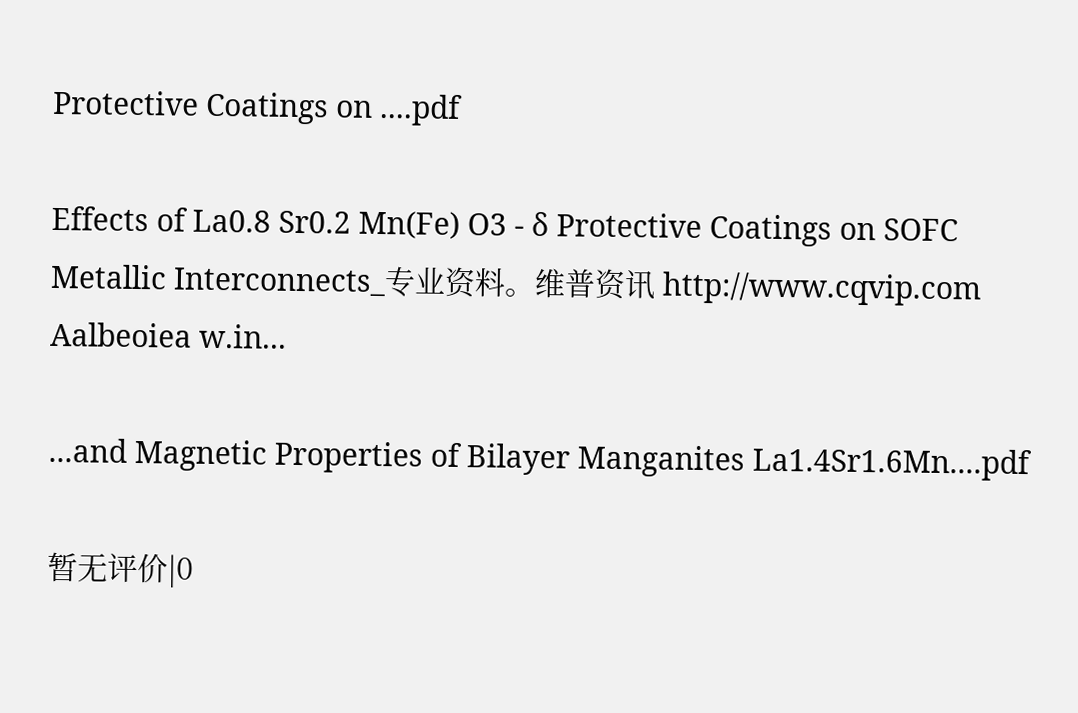Protective Coatings on ....pdf

Effects of La0.8 Sr0.2 Mn(Fe) O3 - δ Protective Coatings on SOFC Metallic Interconnects_专业资料。维普资讯 http://www.cqvip.com Aalbeoiea w.in...

...and Magnetic Properties of Bilayer Manganites La1.4Sr1.6Mn....pdf

暂无评价|0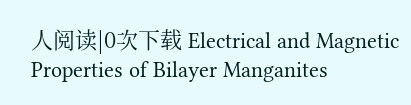人阅读|0次下载 Electrical and Magnetic Properties of Bilayer Manganites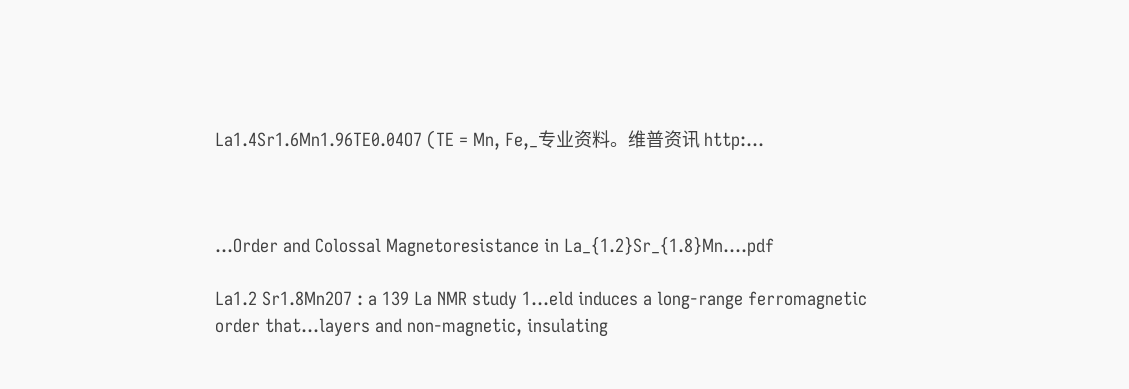La1.4Sr1.6Mn1.96TE0.04O7 (TE = Mn, Fe,_专业资料。维普资讯 http:...



...Order and Colossal Magnetoresistance in La_{1.2}Sr_{1.8}Mn....pdf

La1.2 Sr1.8Mn2O7 : a 139 La NMR study 1...eld induces a long-range ferromagnetic order that...layers and non-magnetic, insulating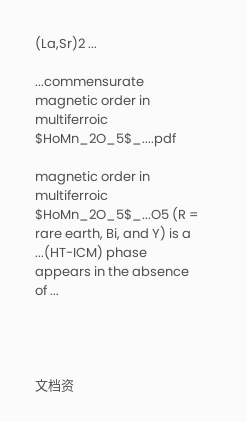(La,Sr)2 ...

...commensurate magnetic order in multiferroic $HoMn_2O_5$_....pdf

magnetic order in multiferroic $HoMn_2O_5$_...O5 (R = rare earth, Bi, and Y) is a ...(HT-ICM) phase appears in the absence of ...




文档资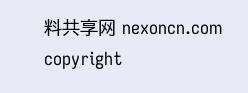料共享网 nexoncn.com copyright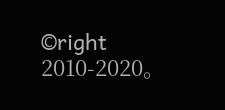©right 2010-2020。